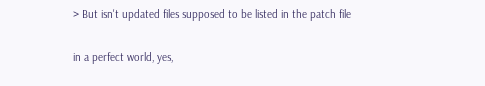> But isn't updated files supposed to be listed in the patch file

in a perfect world, yes,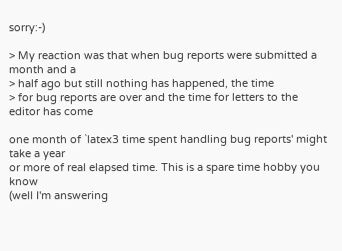sorry:-)

> My reaction was that when bug reports were submitted a month and a
> half ago but still nothing has happened, the time
> for bug reports are over and the time for letters to the editor has come

one month of `latex3 time spent handling bug reports' might take a year
or more of real elapsed time. This is a spare time hobby you know
(well I'm answering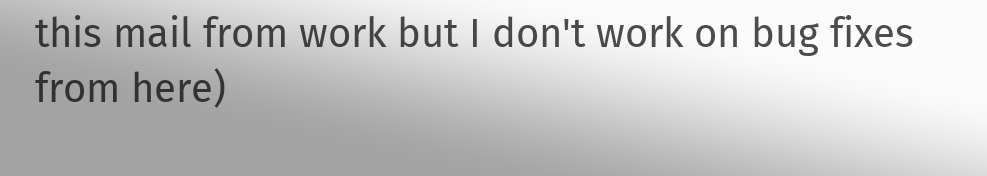this mail from work but I don't work on bug fixes
from here)